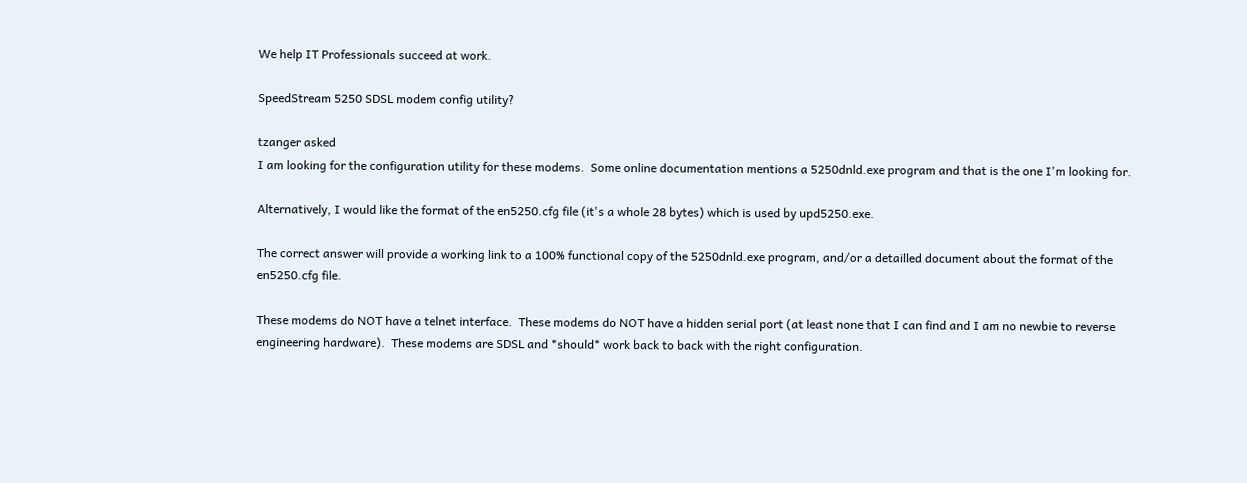We help IT Professionals succeed at work.

SpeedStream 5250 SDSL modem config utility?

tzanger asked
I am looking for the configuration utility for these modems.  Some online documentation mentions a 5250dnld.exe program and that is the one I'm looking for.

Alternatively, I would like the format of the en5250.cfg file (it's a whole 28 bytes) which is used by upd5250.exe.

The correct answer will provide a working link to a 100% functional copy of the 5250dnld.exe program, and/or a detailled document about the format of the en5250.cfg file.

These modems do NOT have a telnet interface.  These modems do NOT have a hidden serial port (at least none that I can find and I am no newbie to reverse engineering hardware).  These modems are SDSL and *should* work back to back with the right configuration.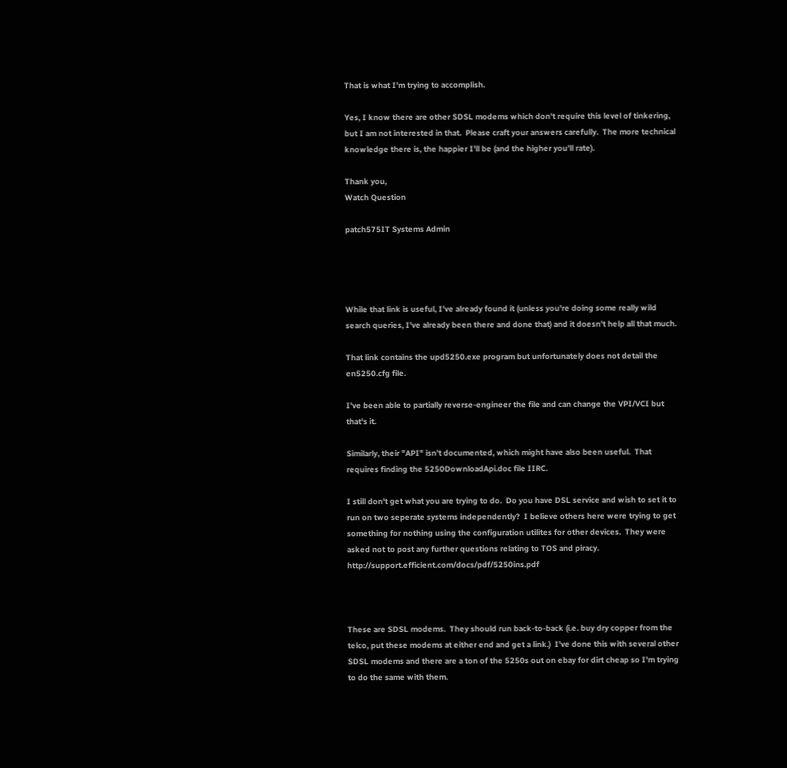That is what I'm trying to accomplish.

Yes, I know there are other SDSL modems which don't require this level of tinkering, but I am not interested in that.  Please craft your answers carefully.  The more technical knowledge there is, the happier I'll be (and the higher you'll rate).

Thank you,
Watch Question

patch575IT Systems Admin




While that link is useful, I've already found it (unless you're doing some really wild search queries, I've already been there and done that) and it doesn't help all that much.

That link contains the upd5250.exe program but unfortunately does not detail the en5250.cfg file.

I've been able to partially reverse-engineer the file and can change the VPI/VCI but that's it.

Similarly, their "API" isn't documented, which might have also been useful.  That requires finding the 5250DownloadApi.doc file IIRC.

I still don't get what you are trying to do.  Do you have DSL service and wish to set it to run on two seperate systems independently?  I believe others here were trying to get something for nothing using the configuration utilites for other devices.  They were asked not to post any further questions relating to TOS and piracy.  http://support.efficient.com/docs/pdf/5250ins.pdf



These are SDSL modems.  They should run back-to-back (i.e. buy dry copper from the telco, put these modems at either end and get a link.)  I've done this with several other SDSL modems and there are a ton of the 5250s out on ebay for dirt cheap so I'm trying to do the same with them.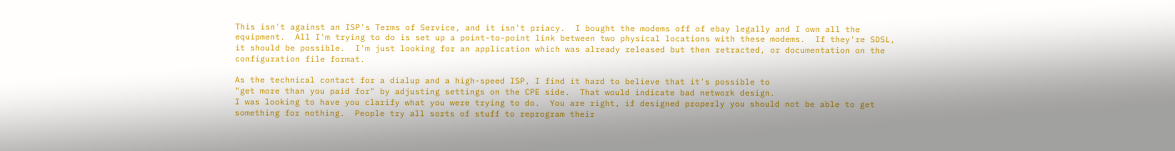This isn't against an ISP's Terms of Service, and it isn't priacy.  I bought the modems off of ebay legally and I own all the equipment.  All I'm trying to do is set up a point-to-point link between two physical locations with these modems.  If they're SDSL, it should be possible.  I'm just looking for an application which was already released but then retracted, or documentation on the configuration file format.

As the technical contact for a dialup and a high-speed ISP, I find it hard to believe that it's possible to
"get more than you paid for" by adjusting settings on the CPE side.  That would indicate bad network design.
I was looking to have you clarify what you were trying to do.  You are right, if designed properly you should not be able to get something for nothing.  People try all sorts of stuff to reprogram their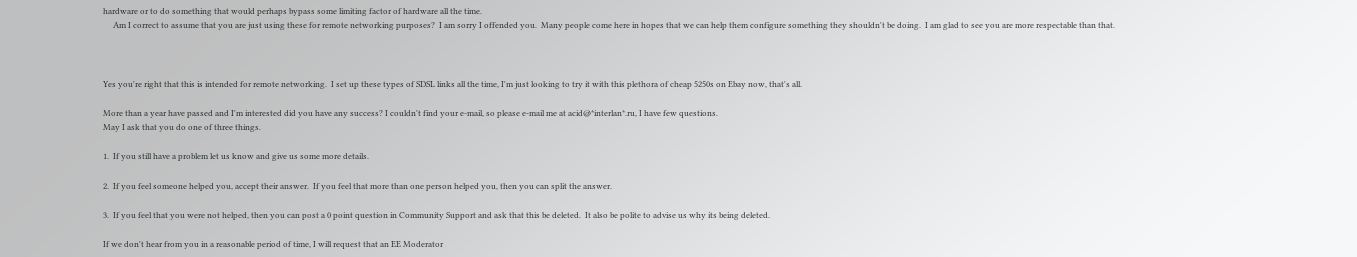hardware or to do something that would perhaps bypass some limiting factor of hardware all the time.
     Am I correct to assume that you are just using these for remote networking purposes?  I am sorry I offended you.  Many people come here in hopes that we can help them configure something they shouldn't be doing.  I am glad to see you are more respectable than that.



Yes you're right that this is intended for remote networking.  I set up these types of SDSL links all the time, I'm just looking to try it with this plethora of cheap 5250s on Ebay now, that's all.

More than a year have passed and I'm interested did you have any success? I couldn't find your e-mail, so please e-mail me at acid@*interlan*.ru, I have few questions.
May I ask that you do one of three things.

1.  If you still have a problem let us know and give us some more details.

2.  If you feel someone helped you, accept their answer.  If you feel that more than one person helped you, then you can split the answer.

3.  If you feel that you were not helped, then you can post a 0 point question in Community Support and ask that this be deleted.  It also be polite to advise us why its being deleted.

If we don't hear from you in a reasonable period of time, I will request that an EE Moderator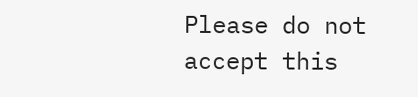Please do not accept this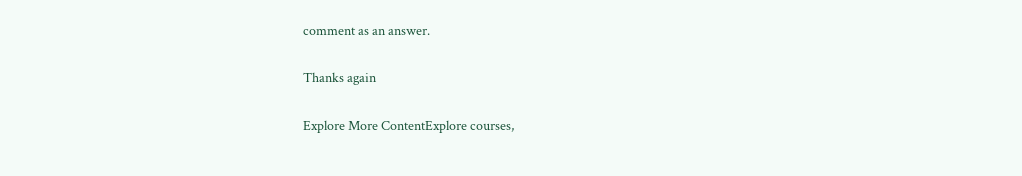comment as an answer.

Thanks again

Explore More ContentExplore courses,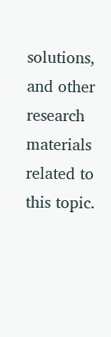solutions, and other research materials related to this topic.